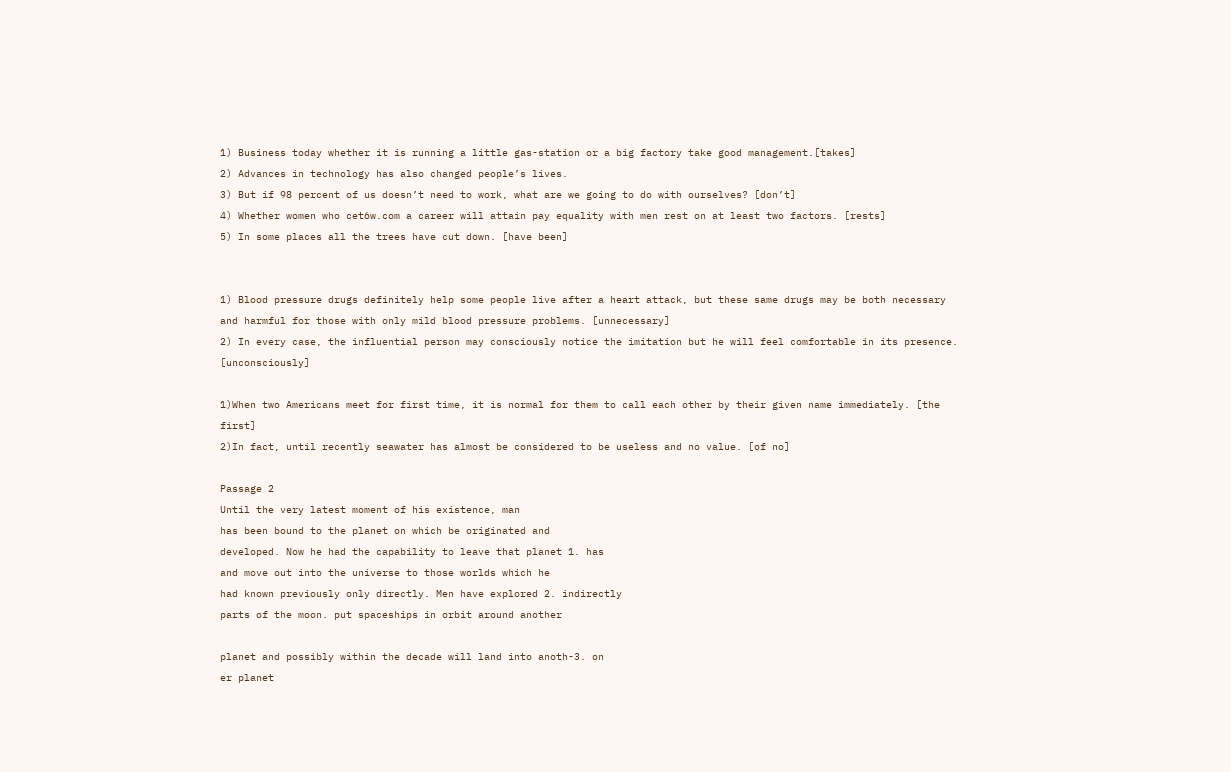1) Business today whether it is running a little gas-station or a big factory take good management.[takes]
2) Advances in technology has also changed people’s lives.
3) But if 98 percent of us doesn’t need to work, what are we going to do with ourselves? [don’t]
4) Whether women who cet6w.com a career will attain pay equality with men rest on at least two factors. [rests]
5) In some places all the trees have cut down. [have been]


1) Blood pressure drugs definitely help some people live after a heart attack, but these same drugs may be both necessary and harmful for those with only mild blood pressure problems. [unnecessary]
2) In every case, the influential person may consciously notice the imitation but he will feel comfortable in its presence. [unconsciously]

1)When two Americans meet for first time, it is normal for them to call each other by their given name immediately. [the first]
2)In fact, until recently seawater has almost be considered to be useless and no value. [of no]

Passage 2
Until the very latest moment of his existence, man
has been bound to the planet on which be originated and
developed. Now he had the capability to leave that planet 1. has
and move out into the universe to those worlds which he
had known previously only directly. Men have explored 2. indirectly
parts of the moon. put spaceships in orbit around another

planet and possibly within the decade will land into anoth-3. on
er planet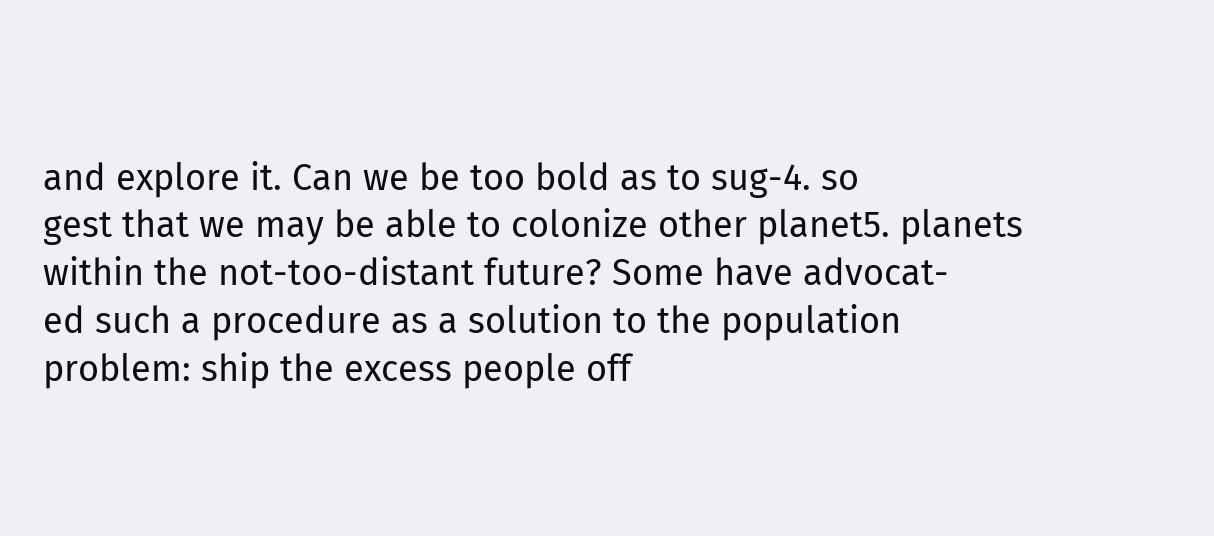and explore it. Can we be too bold as to sug-4. so
gest that we may be able to colonize other planet5. planets
within the not-too-distant future? Some have advocat-
ed such a procedure as a solution to the population
problem: ship the excess people off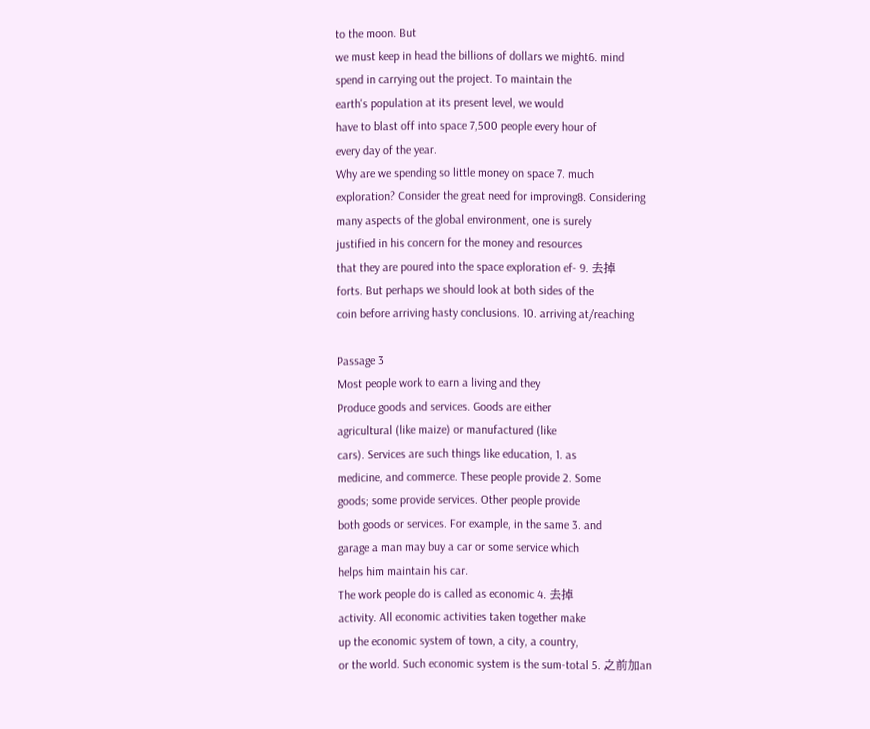to the moon. But
we must keep in head the billions of dollars we might6. mind
spend in carrying out the project. To maintain the
earth's population at its present level, we would
have to blast off into space 7,500 people every hour of
every day of the year.
Why are we spending so little money on space 7. much
exploration? Consider the great need for improving8. Considering
many aspects of the global environment, one is surely
justified in his concern for the money and resources
that they are poured into the space exploration ef- 9. 去掉
forts. But perhaps we should look at both sides of the
coin before arriving hasty conclusions. 10. arriving at/reaching

Passage 3
Most people work to earn a living and they
Produce goods and services. Goods are either
agricultural (like maize) or manufactured (like
cars). Services are such things like education, 1. as
medicine, and commerce. These people provide 2. Some
goods; some provide services. Other people provide
both goods or services. For example, in the same 3. and
garage a man may buy a car or some service which
helps him maintain his car.
The work people do is called as economic 4. 去掉
activity. All economic activities taken together make
up the economic system of town, a city, a country,
or the world. Such economic system is the sum-total 5. 之前加an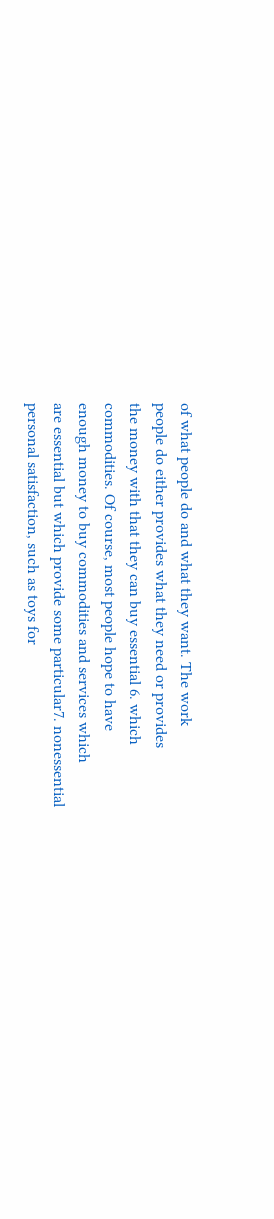of what people do and what they want. The work
people do either provides what they need or provides
the money with that they can buy essential 6. which
commodities. Of course, most people hope to have
enough money to buy commodities and services which
are essential but which provide some particular7. nonessential
personal satisfaction, such as toys for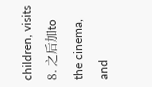children, visits 8. 之后加to
the cinema, and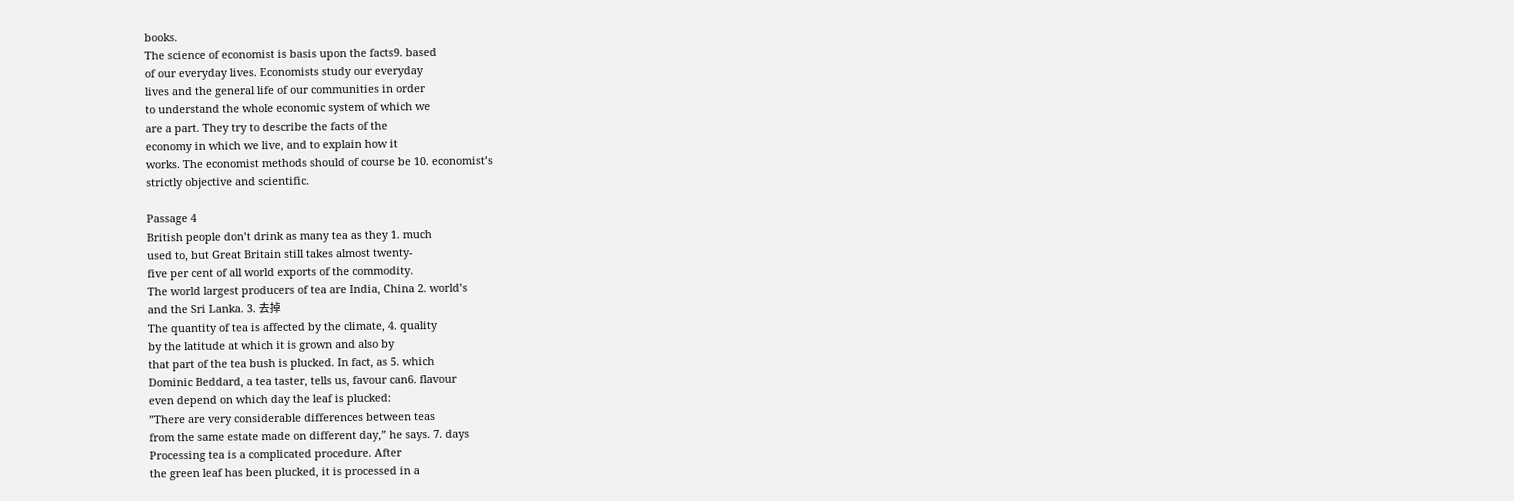books.
The science of economist is basis upon the facts9. based
of our everyday lives. Economists study our everyday
lives and the general life of our communities in order
to understand the whole economic system of which we
are a part. They try to describe the facts of the
economy in which we live, and to explain how it
works. The economist methods should of course be 10. economist’s
strictly objective and scientific.

Passage 4
British people don’t drink as many tea as they 1. much
used to, but Great Britain still takes almost twenty-
five per cent of all world exports of the commodity.
The world largest producers of tea are India, China 2. world’s
and the Sri Lanka. 3. 去掉
The quantity of tea is affected by the climate, 4. quality
by the latitude at which it is grown and also by
that part of the tea bush is plucked. In fact, as 5. which
Dominic Beddard, a tea taster, tells us, favour can6. flavour
even depend on which day the leaf is plucked:
”There are very considerable differences between teas
from the same estate made on different day,” he says. 7. days
Processing tea is a complicated procedure. After
the green leaf has been plucked, it is processed in a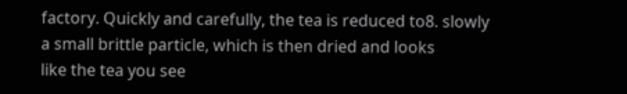factory. Quickly and carefully, the tea is reduced to8. slowly
a small brittle particle, which is then dried and looks
like the tea you see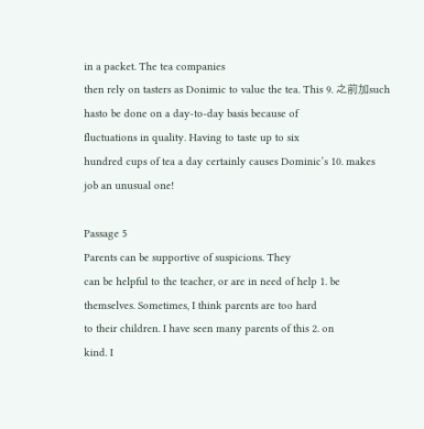in a packet. The tea companies
then rely on tasters as Donimic to value the tea. This 9. 之前加such
hasto be done on a day-to-day basis because of
fluctuations in quality. Having to taste up to six
hundred cups of tea a day certainly causes Dominic’s 10. makes
job an unusual one!

Passage 5
Parents can be supportive of suspicions. They
can be helpful to the teacher, or are in need of help 1. be
themselves. Sometimes, I think parents are too hard
to their children. I have seen many parents of this 2. on
kind. I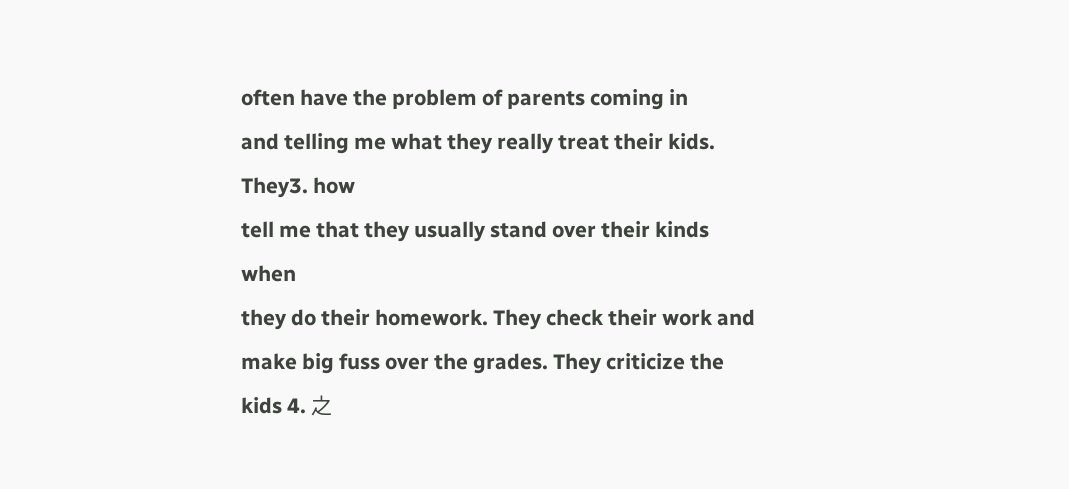often have the problem of parents coming in
and telling me what they really treat their kids. They3. how
tell me that they usually stand over their kinds when
they do their homework. They check their work and
make big fuss over the grades. They criticize the kids 4. 之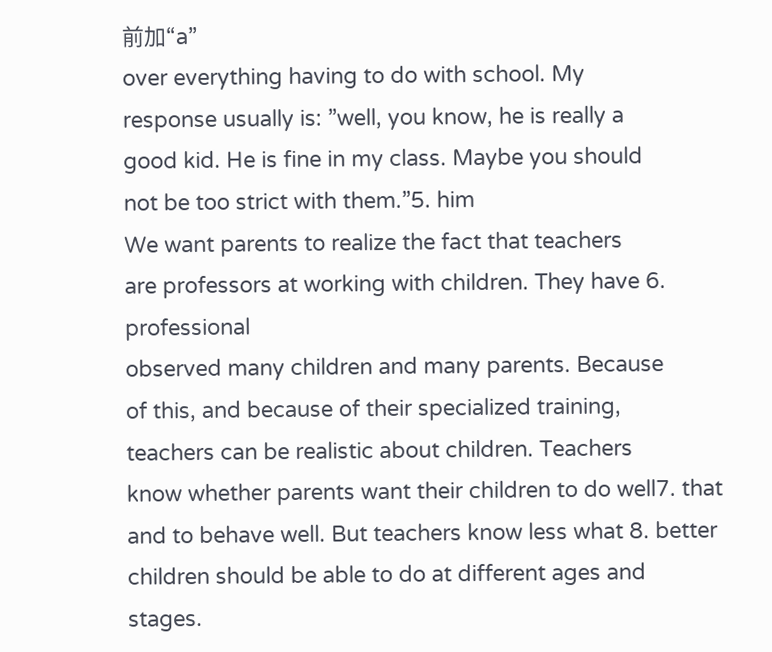前加“a”
over everything having to do with school. My
response usually is: ”well, you know, he is really a
good kid. He is fine in my class. Maybe you should
not be too strict with them.”5. him
We want parents to realize the fact that teachers
are professors at working with children. They have 6. professional
observed many children and many parents. Because
of this, and because of their specialized training,
teachers can be realistic about children. Teachers
know whether parents want their children to do well7. that
and to behave well. But teachers know less what 8. better
children should be able to do at different ages and
stages.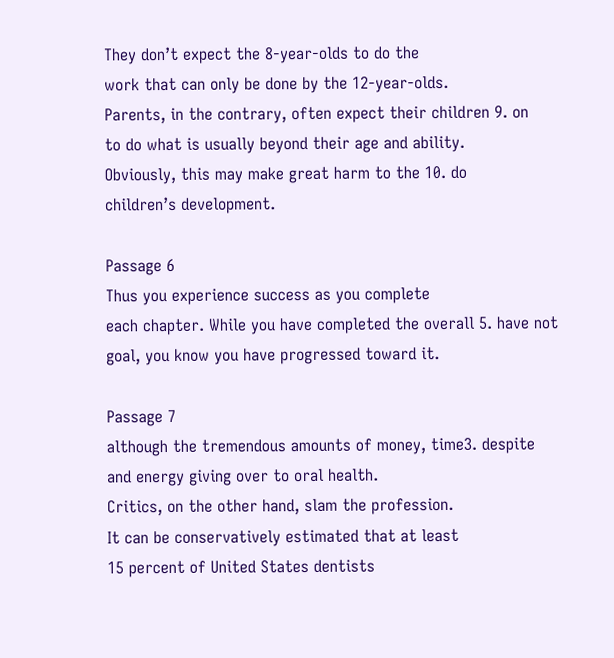They don’t expect the 8-year-olds to do the
work that can only be done by the 12-year-olds.
Parents, in the contrary, often expect their children 9. on
to do what is usually beyond their age and ability.
Obviously, this may make great harm to the 10. do
children’s development.

Passage 6
Thus you experience success as you complete
each chapter. While you have completed the overall 5. have not
goal, you know you have progressed toward it.

Passage 7
although the tremendous amounts of money, time3. despite
and energy giving over to oral health.
Critics, on the other hand, slam the profession.
It can be conservatively estimated that at least
15 percent of United States dentists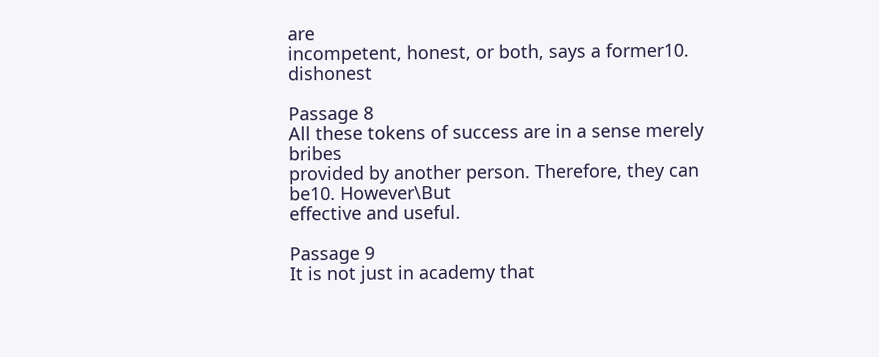are
incompetent, honest, or both, says a former10. dishonest

Passage 8
All these tokens of success are in a sense merely bribes
provided by another person. Therefore, they can be10. However\But
effective and useful.

Passage 9
It is not just in academy that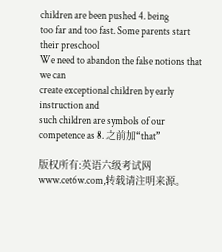children are been pushed 4. being
too far and too fast. Some parents start their preschool
We need to abandon the false notions that we can
create exceptional children by early instruction and
such children are symbols of our competence as 8. 之前加“that”

版权所有:英语六级考试网 www.cet6w.com,转载请注明来源。